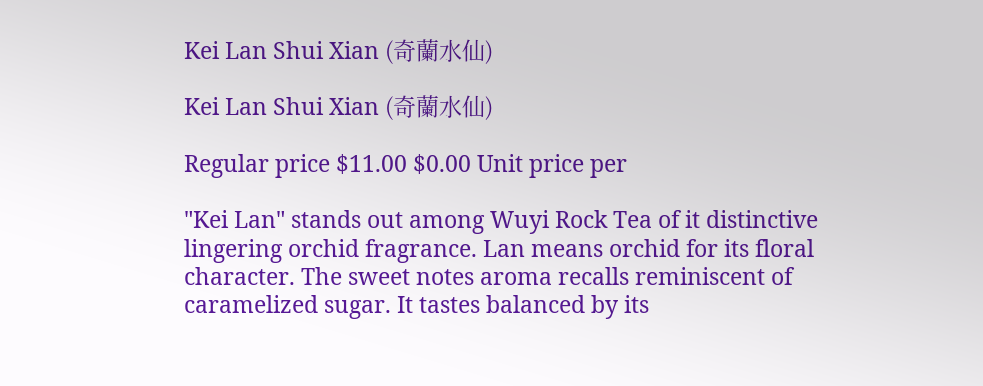Kei Lan Shui Xian (奇蘭水仙)

Kei Lan Shui Xian (奇蘭水仙)

Regular price $11.00 $0.00 Unit price per

"Kei Lan" stands out among Wuyi Rock Tea of it distinctive lingering orchid fragrance. Lan means orchid for its floral character. The sweet notes aroma recalls reminiscent of caramelized sugar. It tastes balanced by its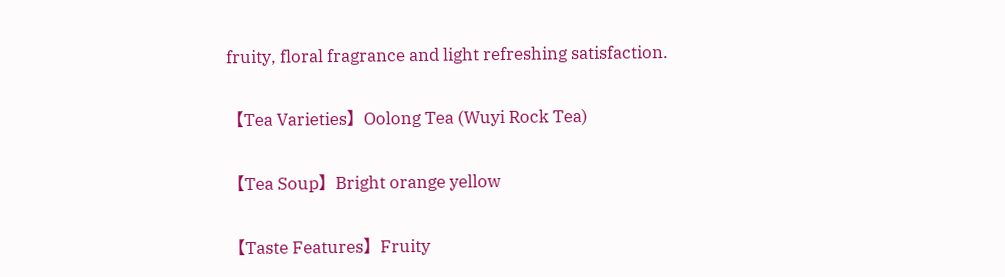fruity, floral fragrance and light refreshing satisfaction.

【Tea Varieties】Oolong Tea (Wuyi Rock Tea)

【Tea Soup】Bright orange yellow

【Taste Features】Fruity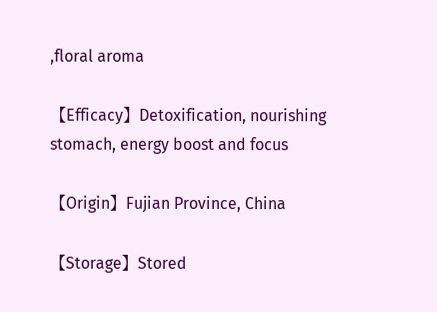,floral aroma

【Efficacy】Detoxification, nourishing stomach, energy boost and focus

【Origin】Fujian Province, China

【Storage】Stored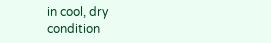in cool, dry condition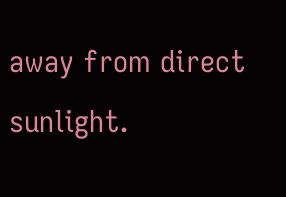away from direct sunlight.